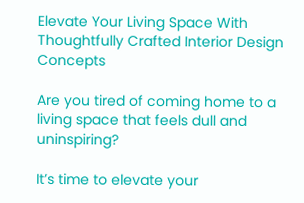Elevate Your Living Space With Thoughtfully Crafted Interior Design Concepts

Are you tired of coming home to a living space that feels dull and uninspiring?

It’s time to elevate your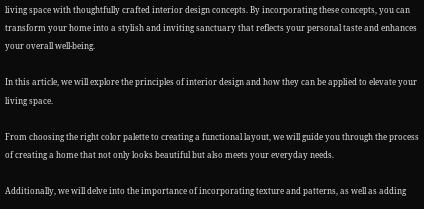living space with thoughtfully crafted interior design concepts. By incorporating these concepts, you can transform your home into a stylish and inviting sanctuary that reflects your personal taste and enhances your overall well-being.

In this article, we will explore the principles of interior design and how they can be applied to elevate your living space.

From choosing the right color palette to creating a functional layout, we will guide you through the process of creating a home that not only looks beautiful but also meets your everyday needs.

Additionally, we will delve into the importance of incorporating texture and patterns, as well as adding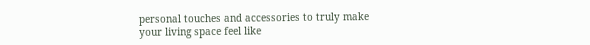personal touches and accessories to truly make your living space feel like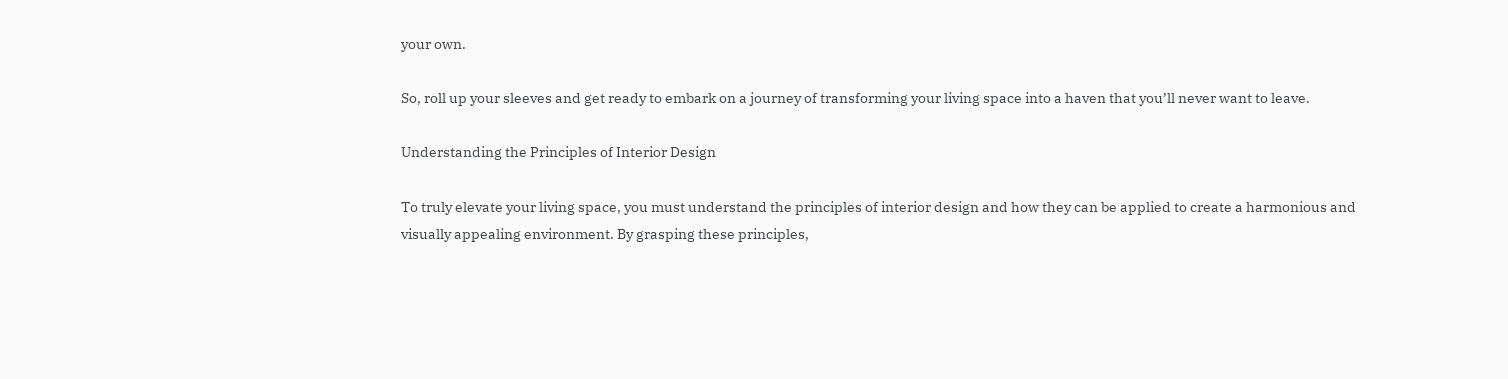your own.

So, roll up your sleeves and get ready to embark on a journey of transforming your living space into a haven that you’ll never want to leave.

Understanding the Principles of Interior Design

To truly elevate your living space, you must understand the principles of interior design and how they can be applied to create a harmonious and visually appealing environment. By grasping these principles,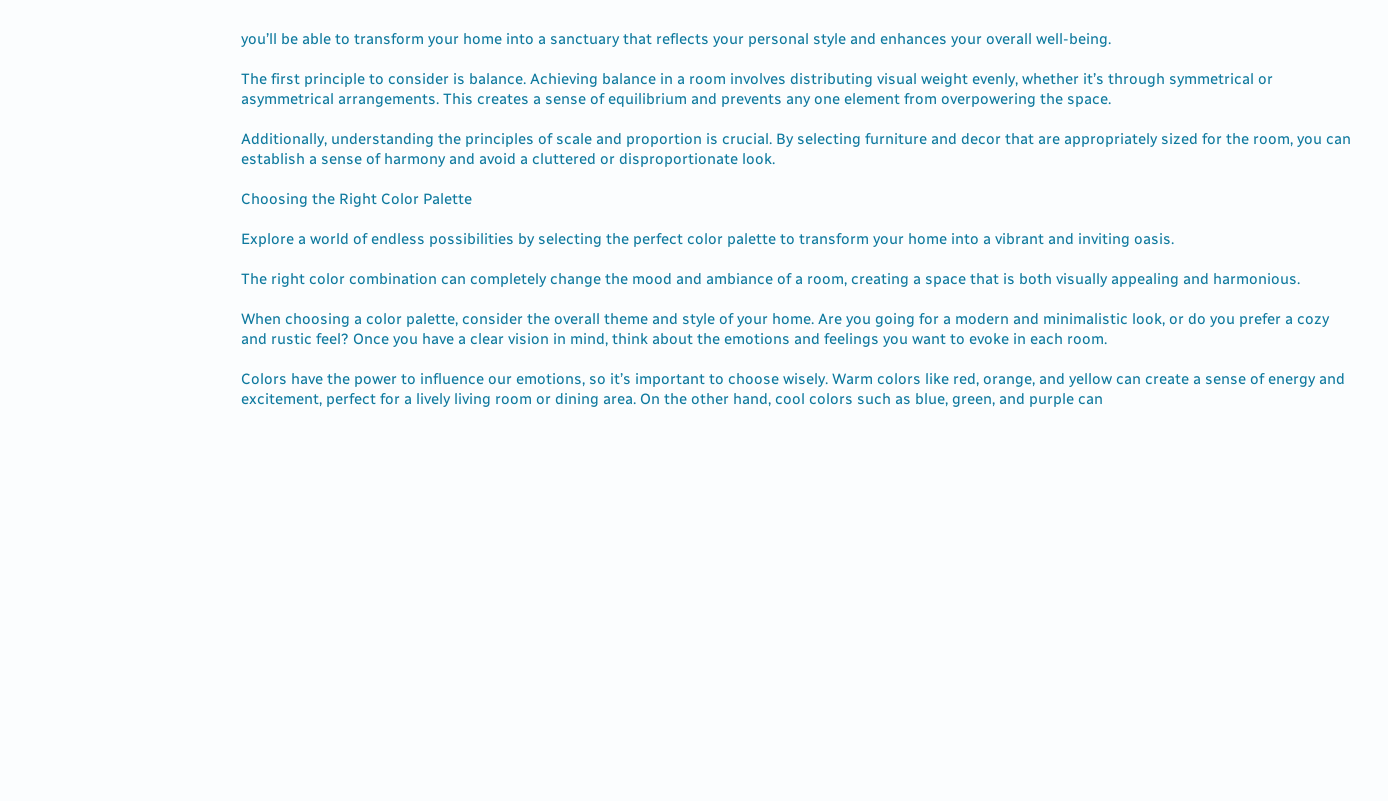you’ll be able to transform your home into a sanctuary that reflects your personal style and enhances your overall well-being.

The first principle to consider is balance. Achieving balance in a room involves distributing visual weight evenly, whether it’s through symmetrical or asymmetrical arrangements. This creates a sense of equilibrium and prevents any one element from overpowering the space.

Additionally, understanding the principles of scale and proportion is crucial. By selecting furniture and decor that are appropriately sized for the room, you can establish a sense of harmony and avoid a cluttered or disproportionate look.

Choosing the Right Color Palette

Explore a world of endless possibilities by selecting the perfect color palette to transform your home into a vibrant and inviting oasis.

The right color combination can completely change the mood and ambiance of a room, creating a space that is both visually appealing and harmonious.

When choosing a color palette, consider the overall theme and style of your home. Are you going for a modern and minimalistic look, or do you prefer a cozy and rustic feel? Once you have a clear vision in mind, think about the emotions and feelings you want to evoke in each room.

Colors have the power to influence our emotions, so it’s important to choose wisely. Warm colors like red, orange, and yellow can create a sense of energy and excitement, perfect for a lively living room or dining area. On the other hand, cool colors such as blue, green, and purple can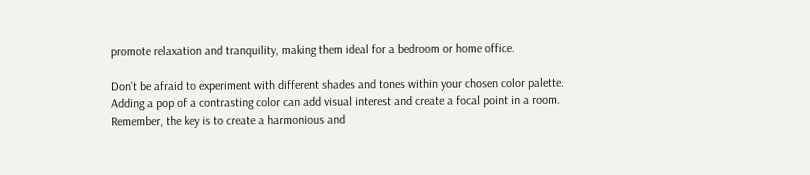promote relaxation and tranquility, making them ideal for a bedroom or home office.

Don’t be afraid to experiment with different shades and tones within your chosen color palette. Adding a pop of a contrasting color can add visual interest and create a focal point in a room. Remember, the key is to create a harmonious and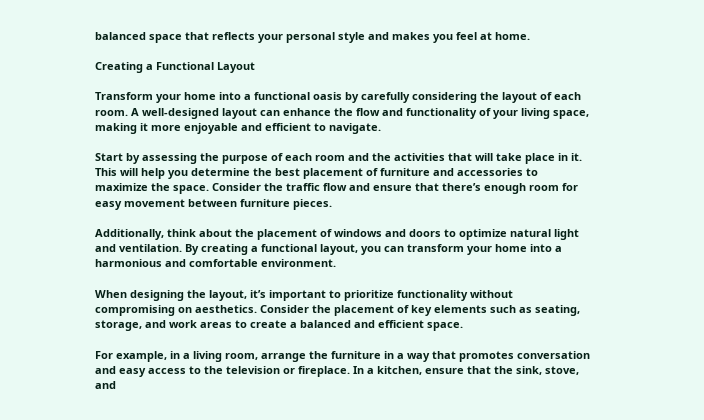balanced space that reflects your personal style and makes you feel at home.

Creating a Functional Layout

Transform your home into a functional oasis by carefully considering the layout of each room. A well-designed layout can enhance the flow and functionality of your living space, making it more enjoyable and efficient to navigate.

Start by assessing the purpose of each room and the activities that will take place in it. This will help you determine the best placement of furniture and accessories to maximize the space. Consider the traffic flow and ensure that there’s enough room for easy movement between furniture pieces.

Additionally, think about the placement of windows and doors to optimize natural light and ventilation. By creating a functional layout, you can transform your home into a harmonious and comfortable environment.

When designing the layout, it’s important to prioritize functionality without compromising on aesthetics. Consider the placement of key elements such as seating, storage, and work areas to create a balanced and efficient space.

For example, in a living room, arrange the furniture in a way that promotes conversation and easy access to the television or fireplace. In a kitchen, ensure that the sink, stove, and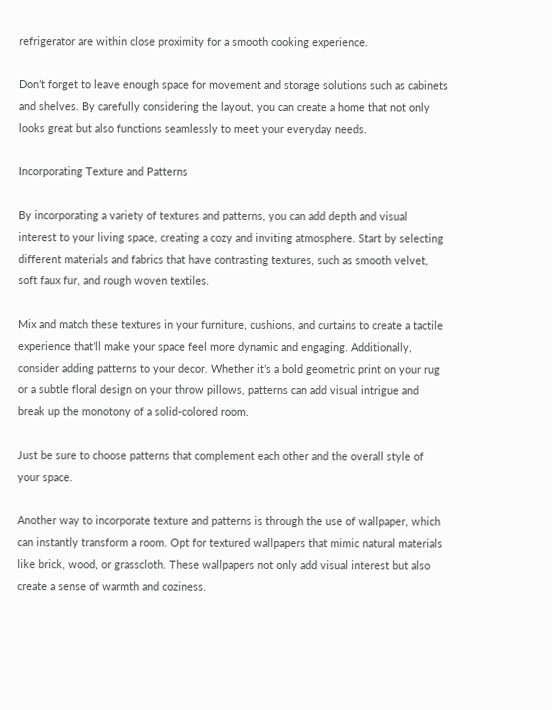refrigerator are within close proximity for a smooth cooking experience.

Don’t forget to leave enough space for movement and storage solutions such as cabinets and shelves. By carefully considering the layout, you can create a home that not only looks great but also functions seamlessly to meet your everyday needs.

Incorporating Texture and Patterns

By incorporating a variety of textures and patterns, you can add depth and visual interest to your living space, creating a cozy and inviting atmosphere. Start by selecting different materials and fabrics that have contrasting textures, such as smooth velvet, soft faux fur, and rough woven textiles.

Mix and match these textures in your furniture, cushions, and curtains to create a tactile experience that’ll make your space feel more dynamic and engaging. Additionally, consider adding patterns to your decor. Whether it’s a bold geometric print on your rug or a subtle floral design on your throw pillows, patterns can add visual intrigue and break up the monotony of a solid-colored room.

Just be sure to choose patterns that complement each other and the overall style of your space.

Another way to incorporate texture and patterns is through the use of wallpaper, which can instantly transform a room. Opt for textured wallpapers that mimic natural materials like brick, wood, or grasscloth. These wallpapers not only add visual interest but also create a sense of warmth and coziness.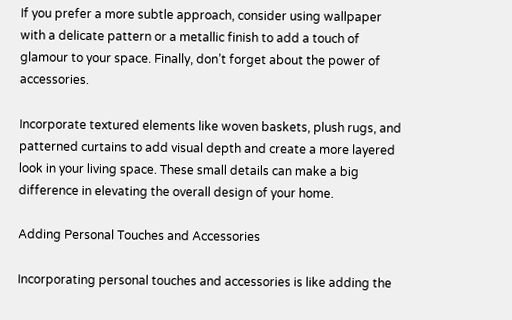If you prefer a more subtle approach, consider using wallpaper with a delicate pattern or a metallic finish to add a touch of glamour to your space. Finally, don’t forget about the power of accessories.

Incorporate textured elements like woven baskets, plush rugs, and patterned curtains to add visual depth and create a more layered look in your living space. These small details can make a big difference in elevating the overall design of your home.

Adding Personal Touches and Accessories

Incorporating personal touches and accessories is like adding the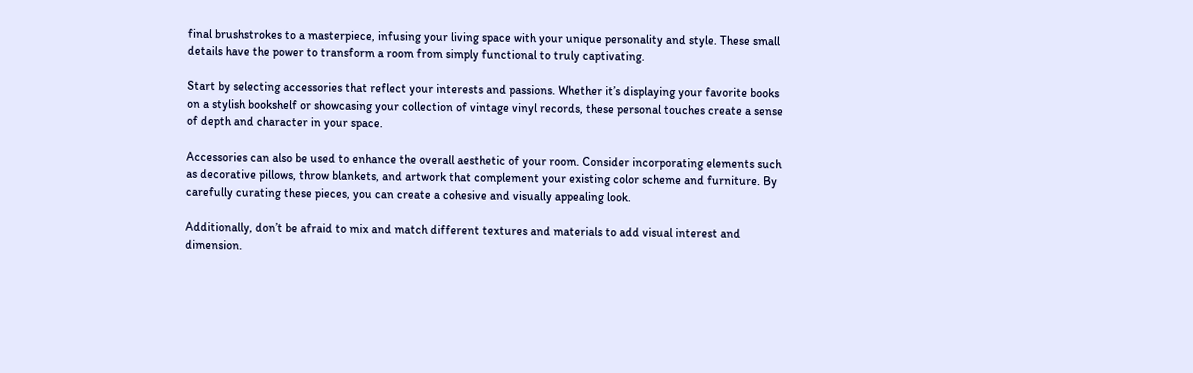final brushstrokes to a masterpiece, infusing your living space with your unique personality and style. These small details have the power to transform a room from simply functional to truly captivating.

Start by selecting accessories that reflect your interests and passions. Whether it’s displaying your favorite books on a stylish bookshelf or showcasing your collection of vintage vinyl records, these personal touches create a sense of depth and character in your space.

Accessories can also be used to enhance the overall aesthetic of your room. Consider incorporating elements such as decorative pillows, throw blankets, and artwork that complement your existing color scheme and furniture. By carefully curating these pieces, you can create a cohesive and visually appealing look.

Additionally, don’t be afraid to mix and match different textures and materials to add visual interest and dimension.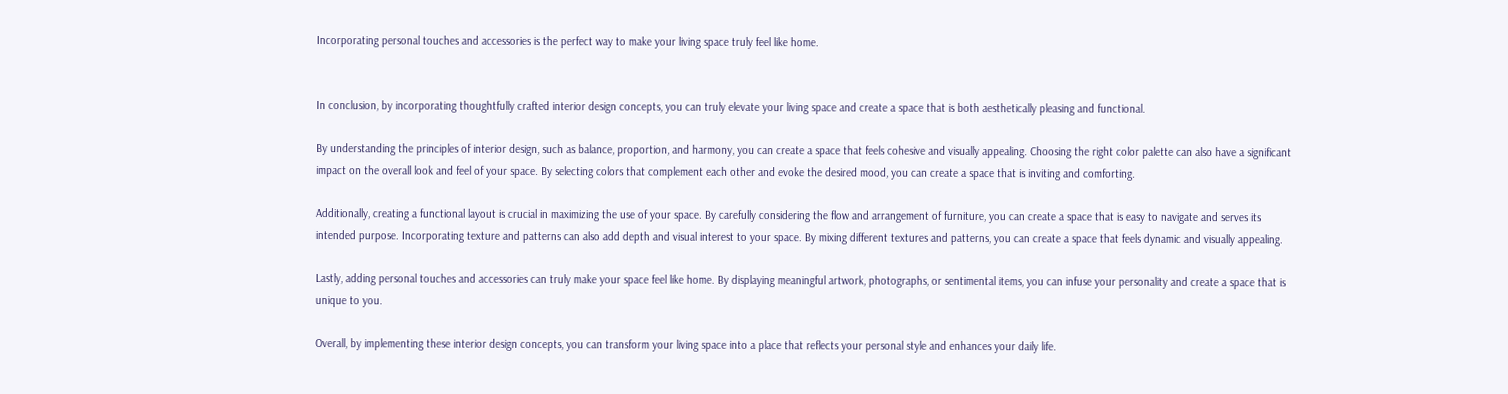Incorporating personal touches and accessories is the perfect way to make your living space truly feel like home.


In conclusion, by incorporating thoughtfully crafted interior design concepts, you can truly elevate your living space and create a space that is both aesthetically pleasing and functional.

By understanding the principles of interior design, such as balance, proportion, and harmony, you can create a space that feels cohesive and visually appealing. Choosing the right color palette can also have a significant impact on the overall look and feel of your space. By selecting colors that complement each other and evoke the desired mood, you can create a space that is inviting and comforting.

Additionally, creating a functional layout is crucial in maximizing the use of your space. By carefully considering the flow and arrangement of furniture, you can create a space that is easy to navigate and serves its intended purpose. Incorporating texture and patterns can also add depth and visual interest to your space. By mixing different textures and patterns, you can create a space that feels dynamic and visually appealing.

Lastly, adding personal touches and accessories can truly make your space feel like home. By displaying meaningful artwork, photographs, or sentimental items, you can infuse your personality and create a space that is unique to you.

Overall, by implementing these interior design concepts, you can transform your living space into a place that reflects your personal style and enhances your daily life.